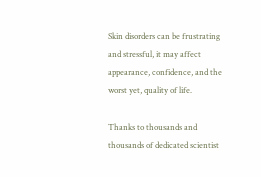Skin disorders can be frustrating and stressful, it may affect appearance, confidence, and the worst yet, quality of life.

Thanks to thousands and thousands of dedicated scientist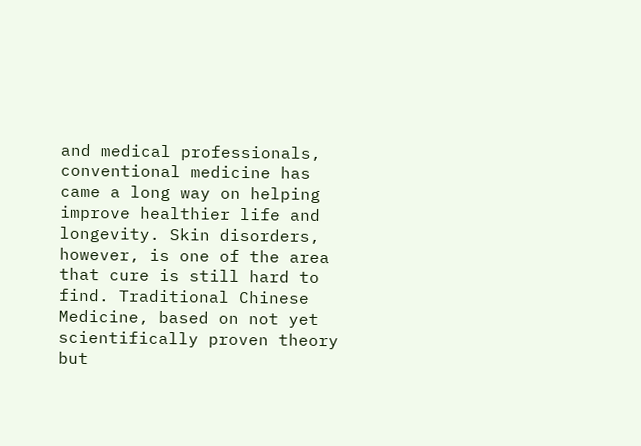and medical professionals, conventional medicine has came a long way on helping improve healthier life and longevity. Skin disorders, however, is one of the area that cure is still hard to find. Traditional Chinese Medicine, based on not yet scientifically proven theory but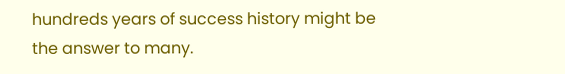hundreds years of success history might be the answer to many.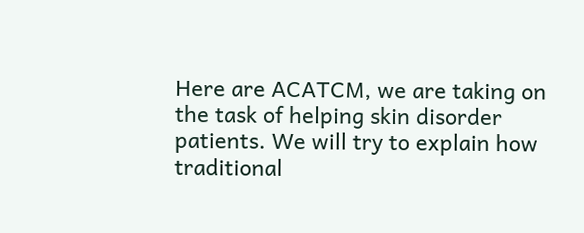Here are ACATCM, we are taking on the task of helping skin disorder patients. We will try to explain how traditional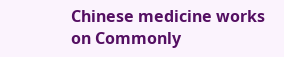Chinese medicine works on Commonly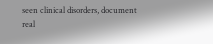seen clinical disorders, document real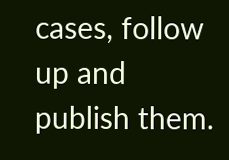cases, follow up and publish them.